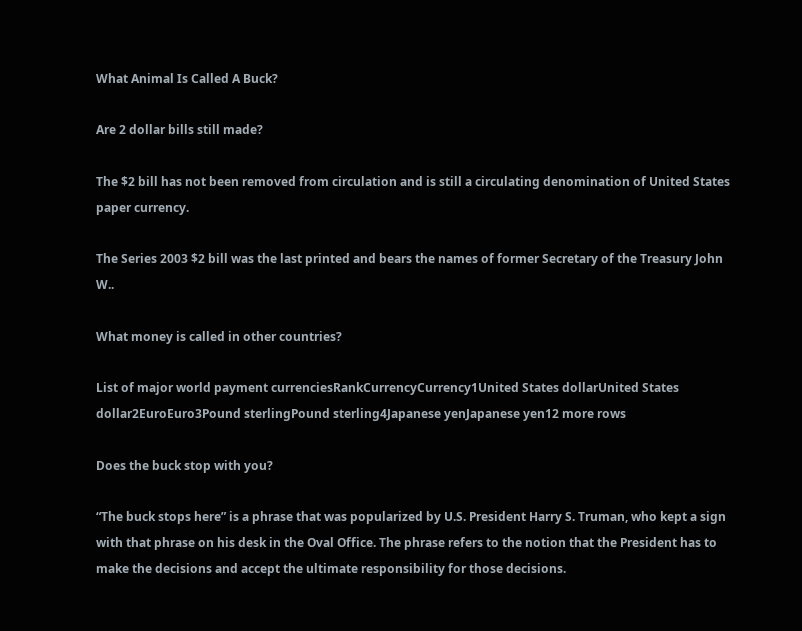What Animal Is Called A Buck?

Are 2 dollar bills still made?

The $2 bill has not been removed from circulation and is still a circulating denomination of United States paper currency.

The Series 2003 $2 bill was the last printed and bears the names of former Secretary of the Treasury John W..

What money is called in other countries?

List of major world payment currenciesRankCurrencyCurrency1United States dollarUnited States dollar2EuroEuro3Pound sterlingPound sterling4Japanese yenJapanese yen12 more rows

Does the buck stop with you?

“The buck stops here” is a phrase that was popularized by U.S. President Harry S. Truman, who kept a sign with that phrase on his desk in the Oval Office. The phrase refers to the notion that the President has to make the decisions and accept the ultimate responsibility for those decisions.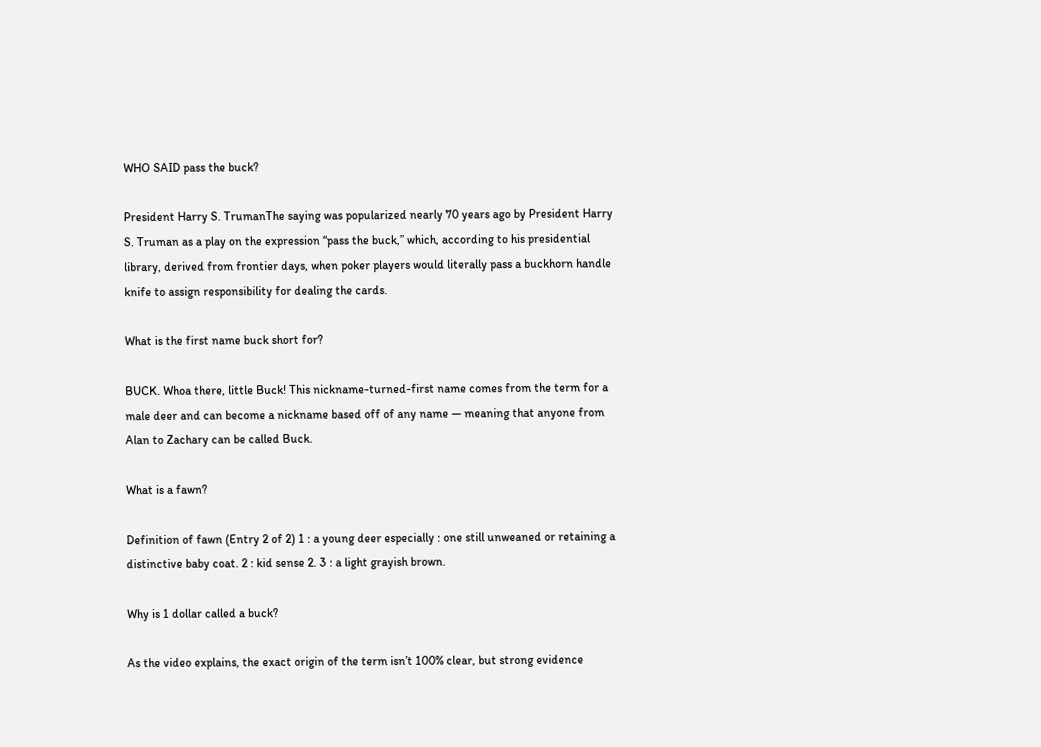WHO SAID pass the buck?

President Harry S. TrumanThe saying was popularized nearly 70 years ago by President Harry S. Truman as a play on the expression “pass the buck,” which, according to his presidential library, derived from frontier days, when poker players would literally pass a buckhorn handle knife to assign responsibility for dealing the cards.

What is the first name buck short for?

BUCK. Whoa there, little Buck! This nickname-turned-first name comes from the term for a male deer and can become a nickname based off of any name — meaning that anyone from Alan to Zachary can be called Buck.

What is a fawn?

Definition of fawn (Entry 2 of 2) 1 : a young deer especially : one still unweaned or retaining a distinctive baby coat. 2 : kid sense 2. 3 : a light grayish brown.

Why is 1 dollar called a buck?

As the video explains, the exact origin of the term isn’t 100% clear, but strong evidence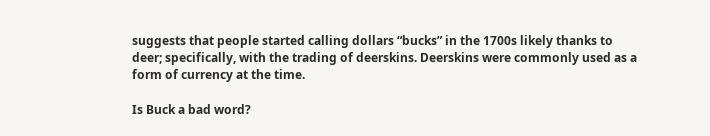suggests that people started calling dollars “bucks” in the 1700s likely thanks to deer; specifically, with the trading of deerskins. Deerskins were commonly used as a form of currency at the time.

Is Buck a bad word?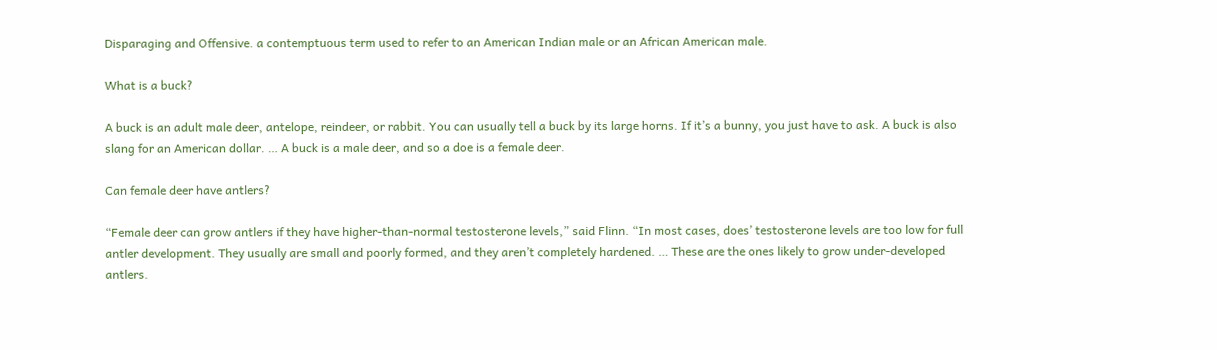Disparaging and Offensive. a contemptuous term used to refer to an American Indian male or an African American male.

What is a buck?

A buck is an adult male deer, antelope, reindeer, or rabbit. You can usually tell a buck by its large horns. If it’s a bunny, you just have to ask. A buck is also slang for an American dollar. … A buck is a male deer, and so a doe is a female deer.

Can female deer have antlers?

“Female deer can grow antlers if they have higher-than-normal testosterone levels,” said Flinn. “In most cases, does’ testosterone levels are too low for full antler development. They usually are small and poorly formed, and they aren’t completely hardened. … These are the ones likely to grow under-developed antlers.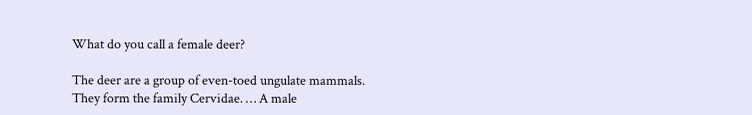What do you call a female deer?

The deer are a group of even-toed ungulate mammals. They form the family Cervidae. … A male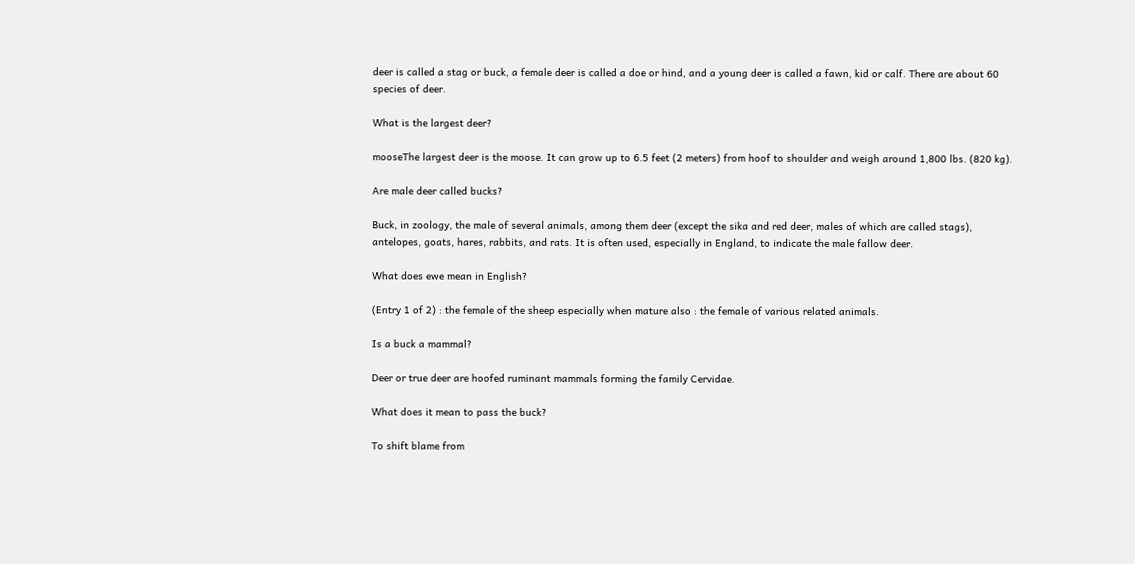deer is called a stag or buck, a female deer is called a doe or hind, and a young deer is called a fawn, kid or calf. There are about 60 species of deer.

What is the largest deer?

mooseThe largest deer is the moose. It can grow up to 6.5 feet (2 meters) from hoof to shoulder and weigh around 1,800 lbs. (820 kg).

Are male deer called bucks?

Buck, in zoology, the male of several animals, among them deer (except the sika and red deer, males of which are called stags), antelopes, goats, hares, rabbits, and rats. It is often used, especially in England, to indicate the male fallow deer.

What does ewe mean in English?

(Entry 1 of 2) : the female of the sheep especially when mature also : the female of various related animals.

Is a buck a mammal?

Deer or true deer are hoofed ruminant mammals forming the family Cervidae.

What does it mean to pass the buck?

To shift blame from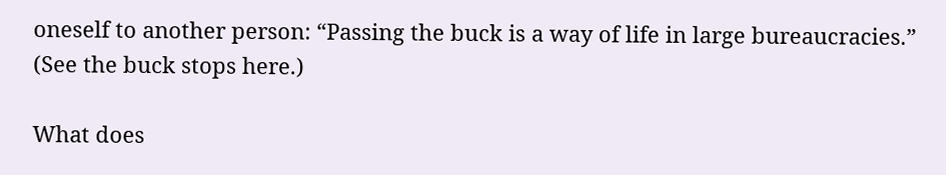oneself to another person: “Passing the buck is a way of life in large bureaucracies.” (See the buck stops here.)

What does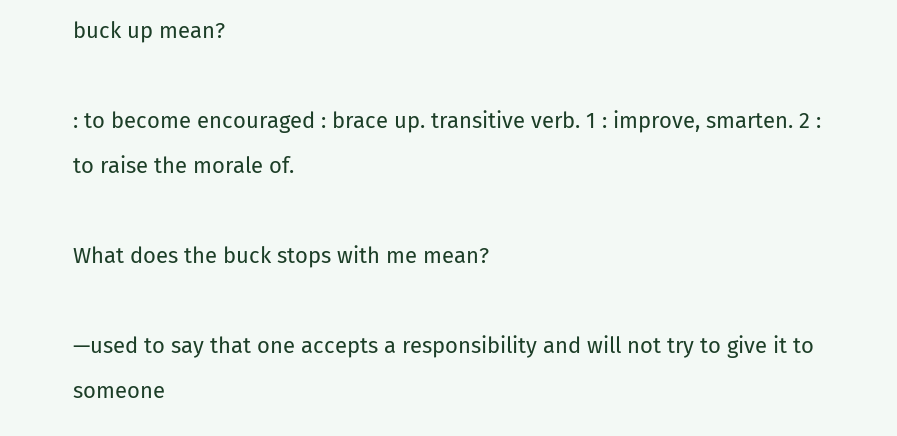buck up mean?

: to become encouraged : brace up. transitive verb. 1 : improve, smarten. 2 : to raise the morale of.

What does the buck stops with me mean?

—used to say that one accepts a responsibility and will not try to give it to someone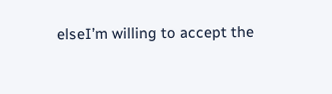elseI’m willing to accept the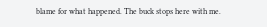blame for what happened. The buck stops here with me.